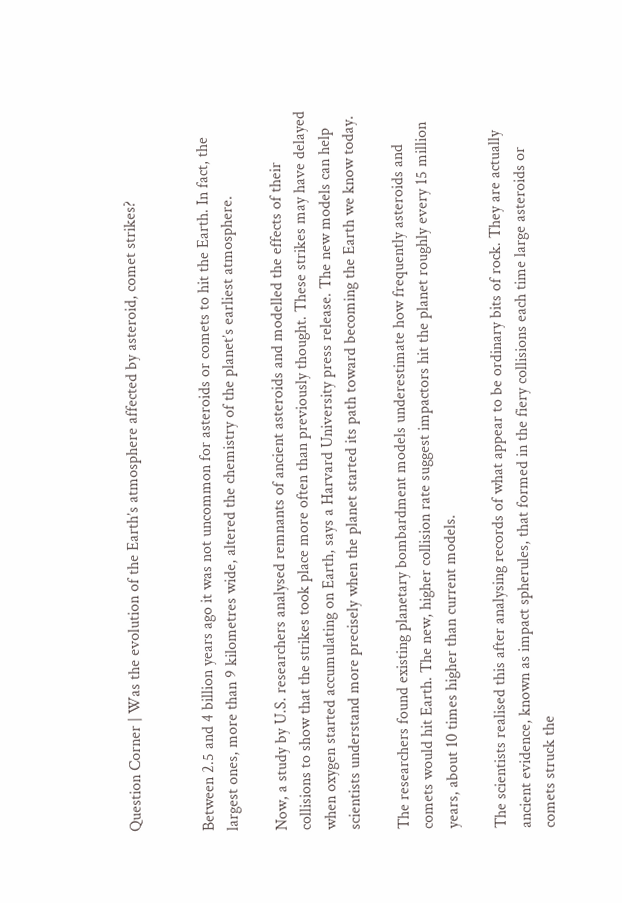Question Corner | Was the evolution of the Earth’s atmosphere affected by asteroid, comet strikes?


Between 2.5 and 4 billion years ago it was not uncommon for asteroids or comets to hit the Earth. In fact, the largest ones, more than 9 kilometres wide, altered the chemistry of the planet’s earliest atmosphere.

Now, a study by U.S. researchers analysed remnants of ancient asteroids and modelled the effects of their collisions to show that the strikes took place more often than previously thought. These strikes may have delayed when oxygen started accumulating on Earth, says a Harvard University press release. The new models can help scientists understand more precisely when the planet started its path toward becoming the Earth we know today.

The researchers found existing planetary bombardment models underestimate how frequently asteroids and comets would hit Earth. The new, higher collision rate suggest impactors hit the planet roughly every 15 million years, about 10 times higher than current models.

The scientists realised this after analysing records of what appear to be ordinary bits of rock. They are actually ancient evidence, known as impact spherules, that formed in the fiery collisions each time large asteroids or comets struck the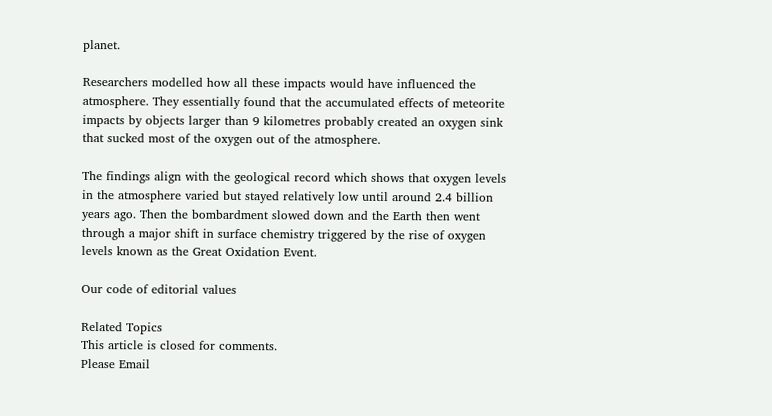planet.

Researchers modelled how all these impacts would have influenced the atmosphere. They essentially found that the accumulated effects of meteorite impacts by objects larger than 9 kilometres probably created an oxygen sink that sucked most of the oxygen out of the atmosphere.

The findings align with the geological record which shows that oxygen levels in the atmosphere varied but stayed relatively low until around 2.4 billion years ago. Then the bombardment slowed down and the Earth then went through a major shift in surface chemistry triggered by the rise of oxygen levels known as the Great Oxidation Event.

Our code of editorial values

Related Topics
This article is closed for comments.
Please Email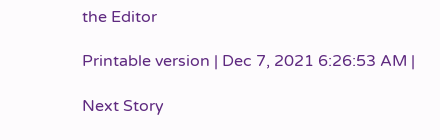the Editor

Printable version | Dec 7, 2021 6:26:53 AM |

Next Story